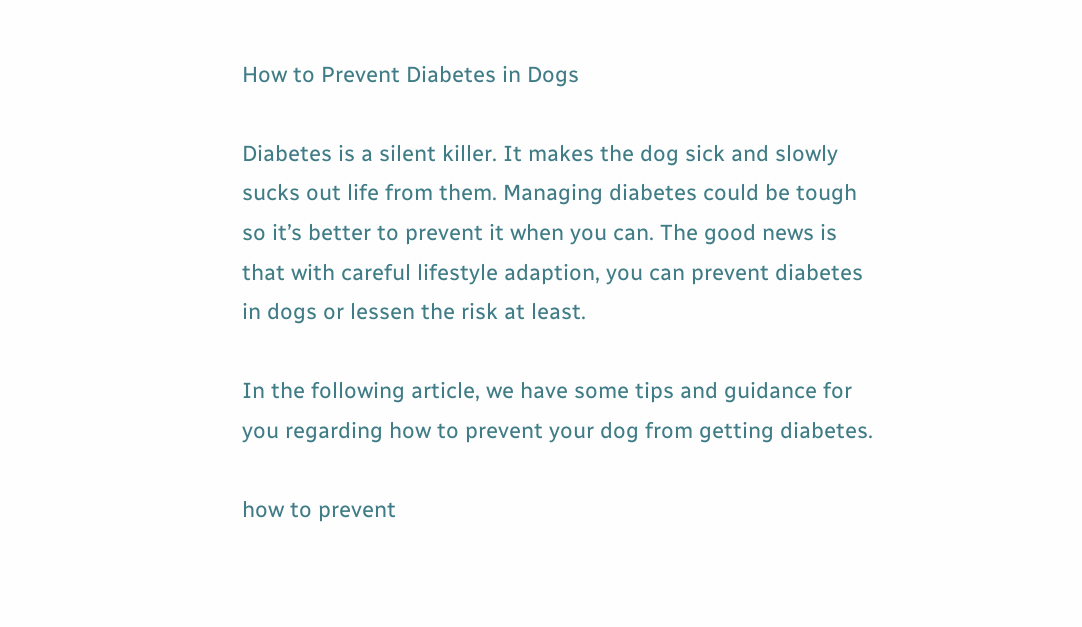How to Prevent Diabetes in Dogs

Diabetes is a silent killer. It makes the dog sick and slowly sucks out life from them. Managing diabetes could be tough so it’s better to prevent it when you can. The good news is that with careful lifestyle adaption, you can prevent diabetes in dogs or lessen the risk at least.

In the following article, we have some tips and guidance for you regarding how to prevent your dog from getting diabetes.

how to prevent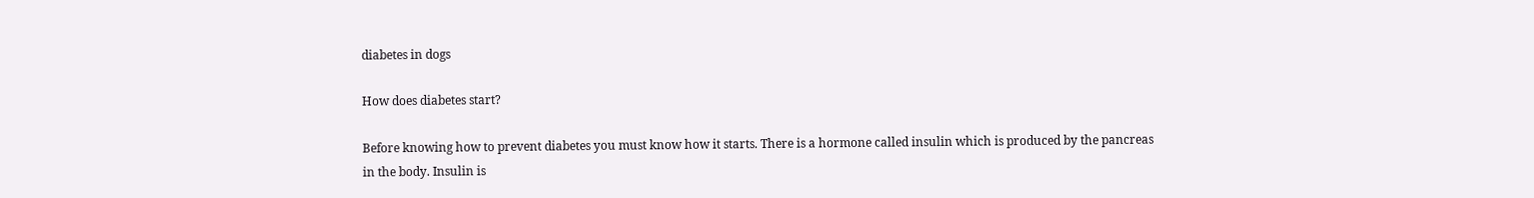diabetes in dogs

How does diabetes start?

Before knowing how to prevent diabetes you must know how it starts. There is a hormone called insulin which is produced by the pancreas in the body. Insulin is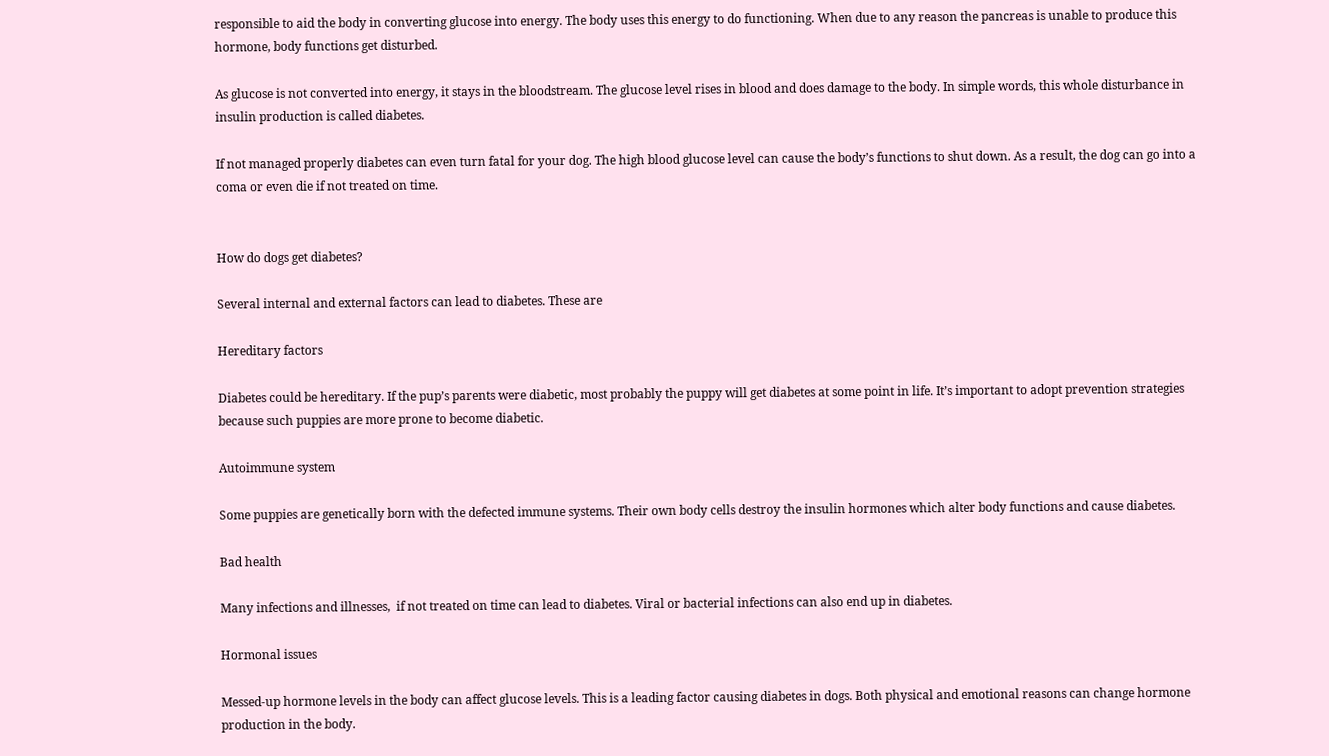responsible to aid the body in converting glucose into energy. The body uses this energy to do functioning. When due to any reason the pancreas is unable to produce this hormone, body functions get disturbed.

As glucose is not converted into energy, it stays in the bloodstream. The glucose level rises in blood and does damage to the body. In simple words, this whole disturbance in insulin production is called diabetes.

If not managed properly diabetes can even turn fatal for your dog. The high blood glucose level can cause the body’s functions to shut down. As a result, the dog can go into a coma or even die if not treated on time.


How do dogs get diabetes?

Several internal and external factors can lead to diabetes. These are

Hereditary factors

Diabetes could be hereditary. If the pup’s parents were diabetic, most probably the puppy will get diabetes at some point in life. It’s important to adopt prevention strategies because such puppies are more prone to become diabetic.

Autoimmune system

Some puppies are genetically born with the defected immune systems. Their own body cells destroy the insulin hormones which alter body functions and cause diabetes.

Bad health

Many infections and illnesses,  if not treated on time can lead to diabetes. Viral or bacterial infections can also end up in diabetes.

Hormonal issues

Messed-up hormone levels in the body can affect glucose levels. This is a leading factor causing diabetes in dogs. Both physical and emotional reasons can change hormone production in the body.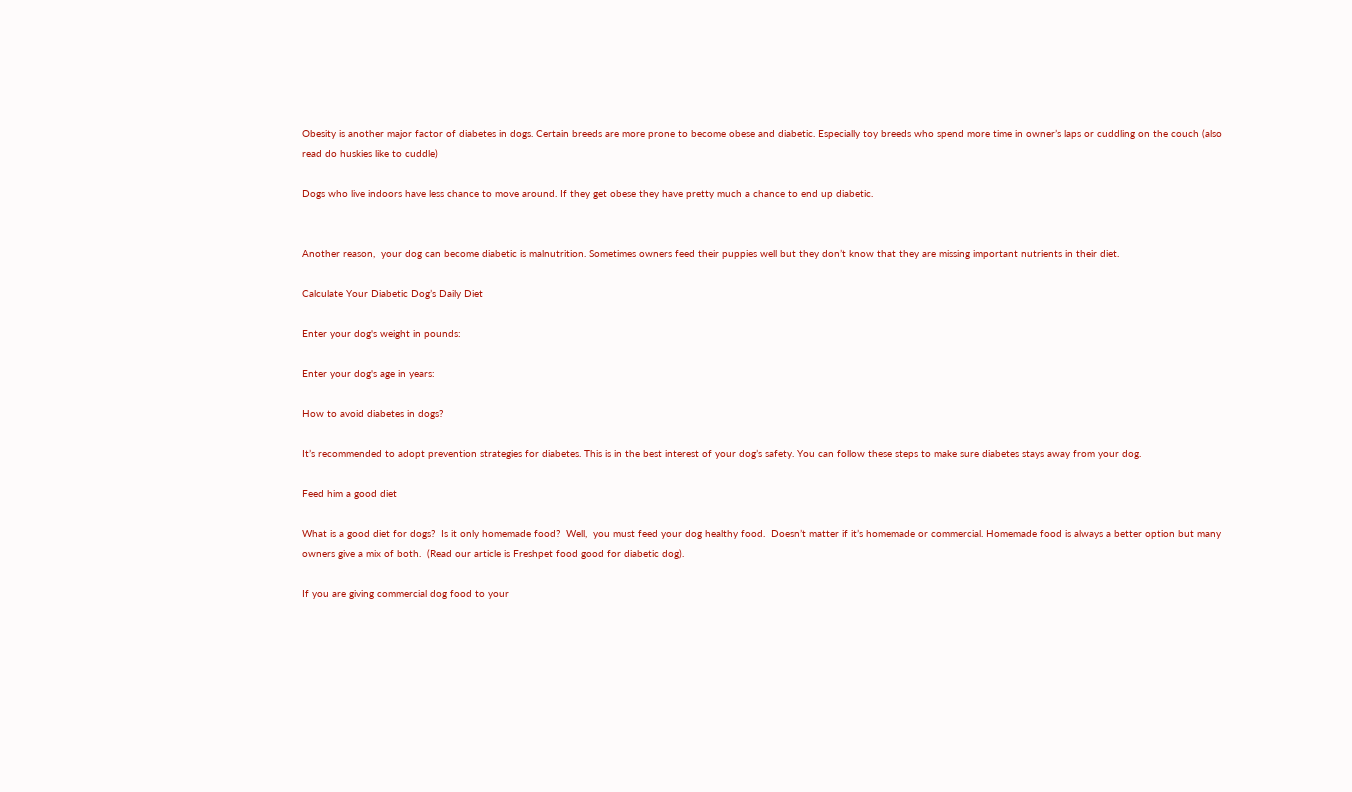Obesity is another major factor of diabetes in dogs. Certain breeds are more prone to become obese and diabetic. Especially toy breeds who spend more time in owner’s laps or cuddling on the couch (also read do huskies like to cuddle)

Dogs who live indoors have less chance to move around. If they get obese they have pretty much a chance to end up diabetic.


Another reason,  your dog can become diabetic is malnutrition. Sometimes owners feed their puppies well but they don’t know that they are missing important nutrients in their diet.

Calculate Your Diabetic Dog’s Daily Diet

Enter your dog's weight in pounds:

Enter your dog's age in years:

How to avoid diabetes in dogs?

It’s recommended to adopt prevention strategies for diabetes. This is in the best interest of your dog’s safety. You can follow these steps to make sure diabetes stays away from your dog.

Feed him a good diet

What is a good diet for dogs?  Is it only homemade food?  Well,  you must feed your dog healthy food.  Doesn’t matter if it’s homemade or commercial. Homemade food is always a better option but many owners give a mix of both.  (Read our article is Freshpet food good for diabetic dog).

If you are giving commercial dog food to your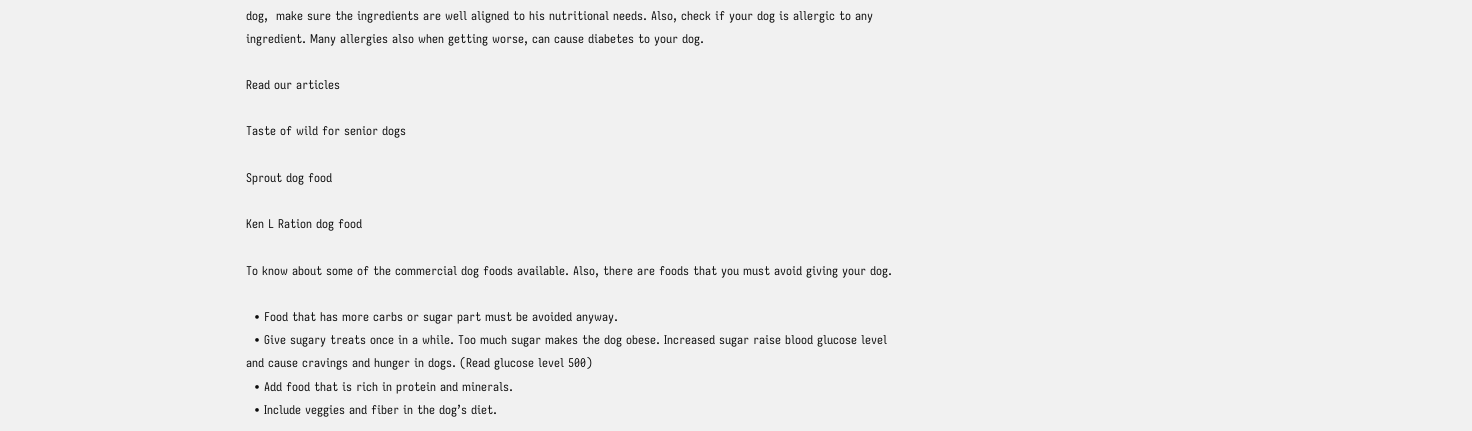dog,  make sure the ingredients are well aligned to his nutritional needs. Also, check if your dog is allergic to any ingredient. Many allergies also when getting worse, can cause diabetes to your dog.

Read our articles

Taste of wild for senior dogs

Sprout dog food

Ken L Ration dog food

To know about some of the commercial dog foods available. Also, there are foods that you must avoid giving your dog.

  • Food that has more carbs or sugar part must be avoided anyway.
  • Give sugary treats once in a while. Too much sugar makes the dog obese. Increased sugar raise blood glucose level and cause cravings and hunger in dogs. (Read glucose level 500)
  • Add food that is rich in protein and minerals.
  • Include veggies and fiber in the dog’s diet.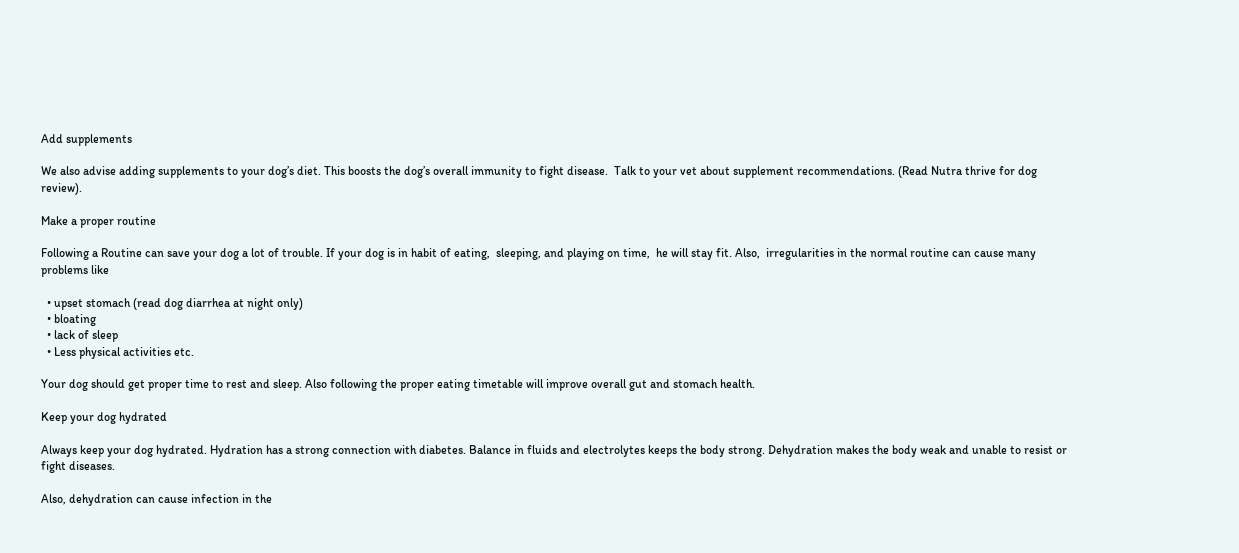Add supplements

We also advise adding supplements to your dog’s diet. This boosts the dog’s overall immunity to fight disease.  Talk to your vet about supplement recommendations. (Read Nutra thrive for dog review).

Make a proper routine

Following a Routine can save your dog a lot of trouble. If your dog is in habit of eating,  sleeping, and playing on time,  he will stay fit. Also,  irregularities in the normal routine can cause many problems like

  • upset stomach (read dog diarrhea at night only)
  • bloating
  • lack of sleep
  • Less physical activities etc.

Your dog should get proper time to rest and sleep. Also following the proper eating timetable will improve overall gut and stomach health.

Keep your dog hydrated

Always keep your dog hydrated. Hydration has a strong connection with diabetes. Balance in fluids and electrolytes keeps the body strong. Dehydration makes the body weak and unable to resist or fight diseases.

Also, dehydration can cause infection in the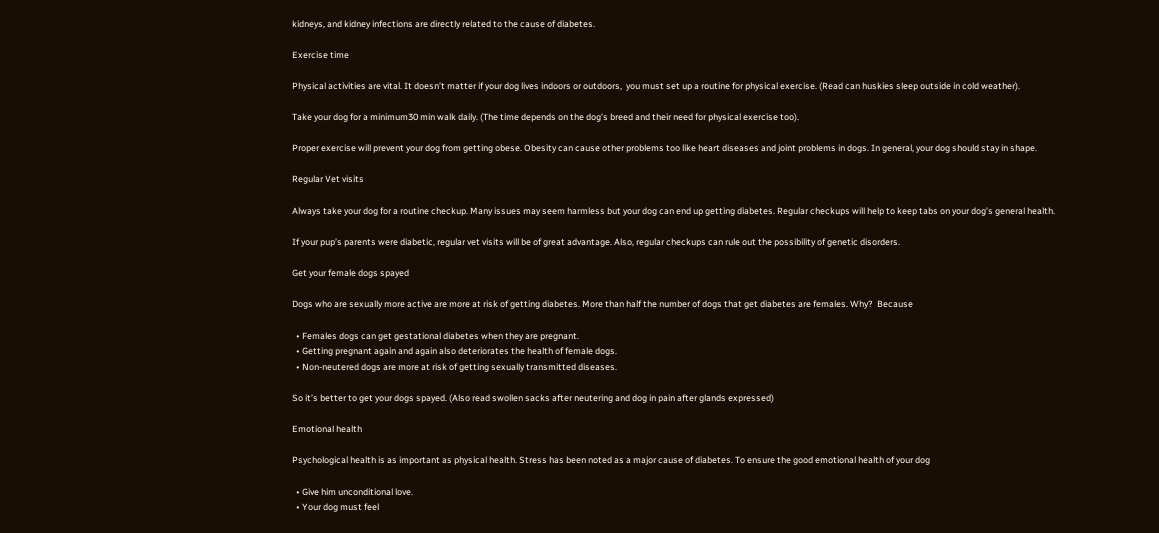kidneys, and kidney infections are directly related to the cause of diabetes.

Exercise time

Physical activities are vital. It doesn’t matter if your dog lives indoors or outdoors,  you must set up a routine for physical exercise. (Read can huskies sleep outside in cold weather).

Take your dog for a minimum30 min walk daily. (The time depends on the dog’s breed and their need for physical exercise too).

Proper exercise will prevent your dog from getting obese. Obesity can cause other problems too like heart diseases and joint problems in dogs. In general, your dog should stay in shape.

Regular Vet visits

Always take your dog for a routine checkup. Many issues may seem harmless but your dog can end up getting diabetes. Regular checkups will help to keep tabs on your dog’s general health.

If your pup’s parents were diabetic, regular vet visits will be of great advantage. Also, regular checkups can rule out the possibility of genetic disorders.

Get your female dogs spayed

Dogs who are sexually more active are more at risk of getting diabetes. More than half the number of dogs that get diabetes are females. Why?  Because

  • Females dogs can get gestational diabetes when they are pregnant.
  • Getting pregnant again and again also deteriorates the health of female dogs.
  • Non-neutered dogs are more at risk of getting sexually transmitted diseases.

So it’s better to get your dogs spayed. (Also read swollen sacks after neutering and dog in pain after glands expressed)

Emotional health

Psychological health is as important as physical health. Stress has been noted as a major cause of diabetes. To ensure the good emotional health of your dog

  • Give him unconditional love.
  • Your dog must feel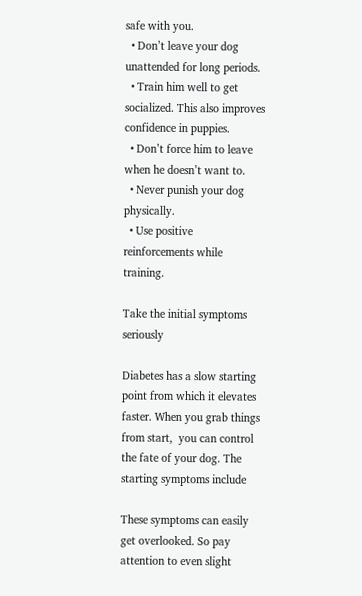safe with you.
  • Don’t leave your dog unattended for long periods.
  • Train him well to get socialized. This also improves confidence in puppies.
  • Don’t force him to leave when he doesn’t want to.
  • Never punish your dog physically.
  • Use positive reinforcements while training.

Take the initial symptoms seriously

Diabetes has a slow starting point from which it elevates faster. When you grab things from start,  you can control the fate of your dog. The starting symptoms include

These symptoms can easily get overlooked. So pay attention to even slight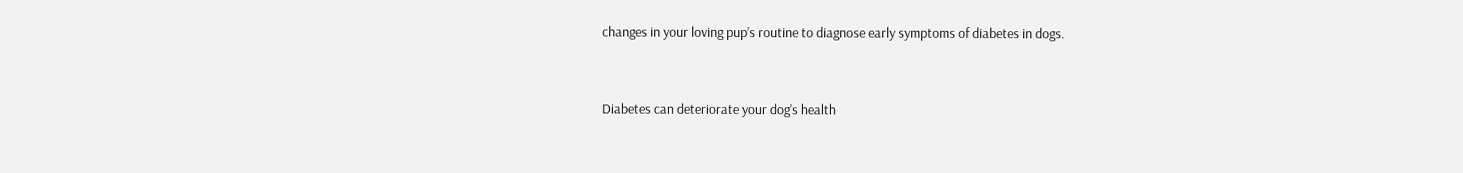changes in your loving pup’s routine to diagnose early symptoms of diabetes in dogs.


Diabetes can deteriorate your dog’s health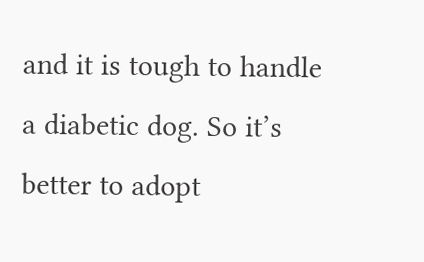and it is tough to handle a diabetic dog. So it’s better to adopt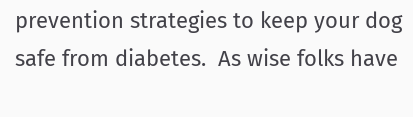prevention strategies to keep your dog safe from diabetes.  As wise folks have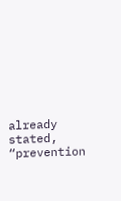already stated, “prevention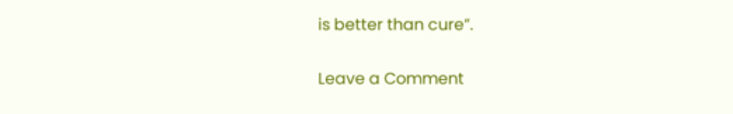is better than cure”.

Leave a Comment